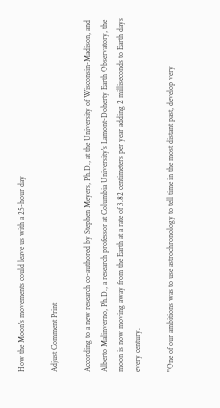How the Moon's movements could leave us with a 25-hour day

Adjust Comment Print

According to a new research co-authored by Stephen Meyers, Ph.D., at the University of Wisconsin-Madison, and Alberto Malinverno, Ph.D., a research professor at Columbia University's Lamont-Doherty Earth Observatory, the moon is now moving away from the Earth at a rate of 3.82 centimeters per year adding 2 milliseconds to Earth days every century.

"One of our ambitions was to use astrochronology to tell time in the most distant past, develop very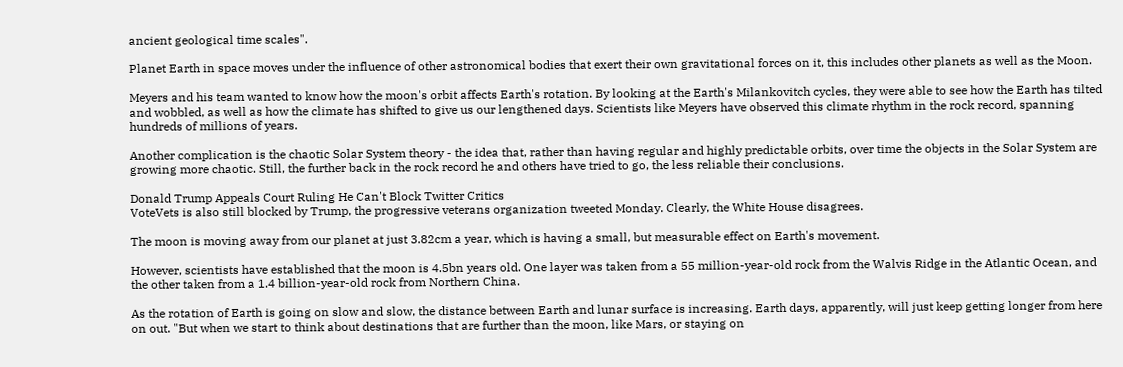ancient geological time scales".

Planet Earth in space moves under the influence of other astronomical bodies that exert their own gravitational forces on it, this includes other planets as well as the Moon.

Meyers and his team wanted to know how the moon's orbit affects Earth's rotation. By looking at the Earth's Milankovitch cycles, they were able to see how the Earth has tilted and wobbled, as well as how the climate has shifted to give us our lengthened days. Scientists like Meyers have observed this climate rhythm in the rock record, spanning hundreds of millions of years.

Another complication is the chaotic Solar System theory - the idea that, rather than having regular and highly predictable orbits, over time the objects in the Solar System are growing more chaotic. Still, the further back in the rock record he and others have tried to go, the less reliable their conclusions.

Donald Trump Appeals Court Ruling He Can't Block Twitter Critics
VoteVets is also still blocked by Trump, the progressive veterans organization tweeted Monday. Clearly, the White House disagrees.

The moon is moving away from our planet at just 3.82cm a year, which is having a small, but measurable effect on Earth's movement.

However, scientists have established that the moon is 4.5bn years old. One layer was taken from a 55 million-year-old rock from the Walvis Ridge in the Atlantic Ocean, and the other taken from a 1.4 billion-year-old rock from Northern China.

As the rotation of Earth is going on slow and slow, the distance between Earth and lunar surface is increasing. Earth days, apparently, will just keep getting longer from here on out. "But when we start to think about destinations that are further than the moon, like Mars, or staying on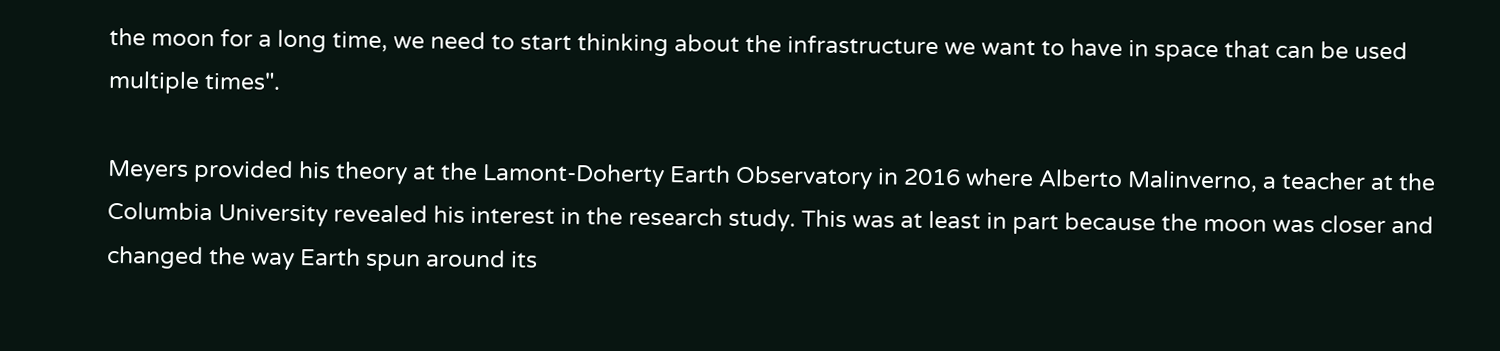the moon for a long time, we need to start thinking about the infrastructure we want to have in space that can be used multiple times".

Meyers provided his theory at the Lamont-Doherty Earth Observatory in 2016 where Alberto Malinverno, a teacher at the Columbia University revealed his interest in the research study. This was at least in part because the moon was closer and changed the way Earth spun around its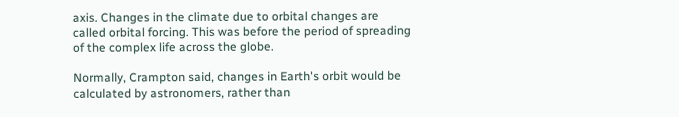axis. Changes in the climate due to orbital changes are called orbital forcing. This was before the period of spreading of the complex life across the globe.

Normally, Crampton said, changes in Earth's orbit would be calculated by astronomers, rather than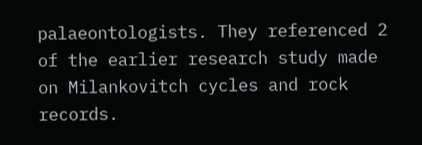palaeontologists. They referenced 2 of the earlier research study made on Milankovitch cycles and rock records.